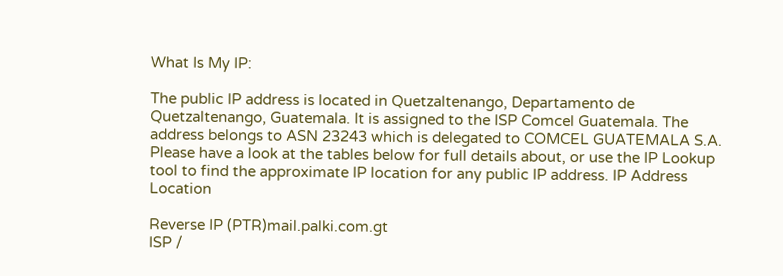What Is My IP:

The public IP address is located in Quetzaltenango, Departamento de Quetzaltenango, Guatemala. It is assigned to the ISP Comcel Guatemala. The address belongs to ASN 23243 which is delegated to COMCEL GUATEMALA S.A.
Please have a look at the tables below for full details about, or use the IP Lookup tool to find the approximate IP location for any public IP address. IP Address Location

Reverse IP (PTR)mail.palki.com.gt
ISP /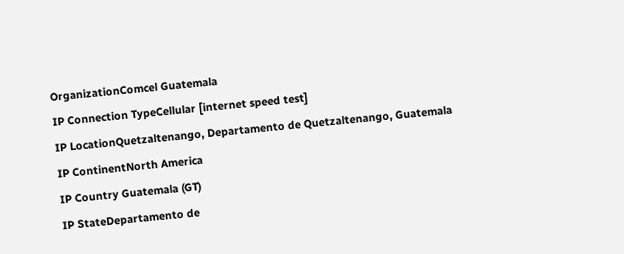OrganizationComcel Guatemala
IP Connection TypeCellular [internet speed test]
IP LocationQuetzaltenango, Departamento de Quetzaltenango, Guatemala
IP ContinentNorth America
IP Country Guatemala (GT)
IP StateDepartamento de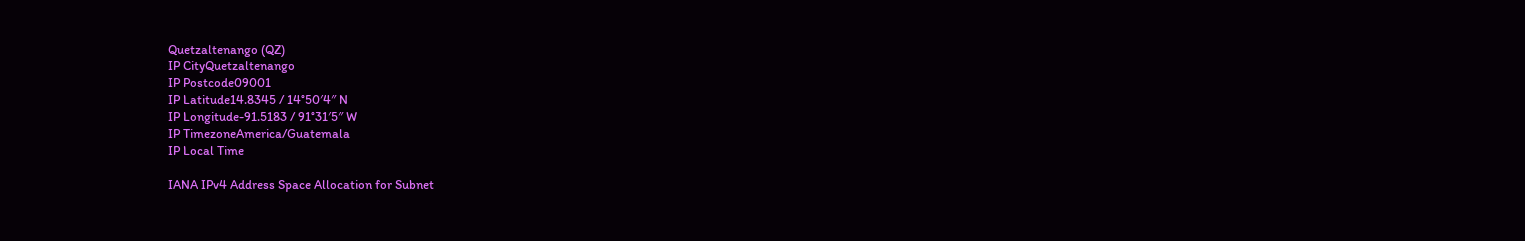Quetzaltenango (QZ)
IP CityQuetzaltenango
IP Postcode09001
IP Latitude14.8345 / 14°50′4″ N
IP Longitude-91.5183 / 91°31′5″ W
IP TimezoneAmerica/Guatemala
IP Local Time

IANA IPv4 Address Space Allocation for Subnet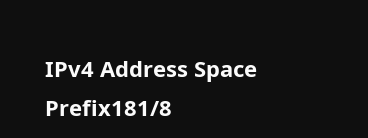IPv4 Address Space Prefix181/8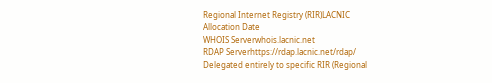Regional Internet Registry (RIR)LACNIC
Allocation Date
WHOIS Serverwhois.lacnic.net
RDAP Serverhttps://rdap.lacnic.net/rdap/
Delegated entirely to specific RIR (Regional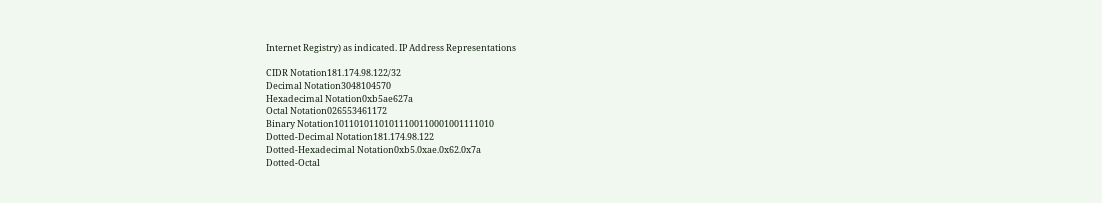Internet Registry) as indicated. IP Address Representations

CIDR Notation181.174.98.122/32
Decimal Notation3048104570
Hexadecimal Notation0xb5ae627a
Octal Notation026553461172
Binary Notation10110101101011100110001001111010
Dotted-Decimal Notation181.174.98.122
Dotted-Hexadecimal Notation0xb5.0xae.0x62.0x7a
Dotted-Octal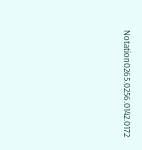Notation0265.0256.0142.0172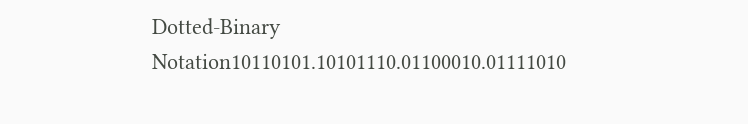Dotted-Binary Notation10110101.10101110.01100010.01111010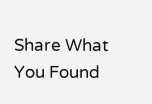Share What You Found